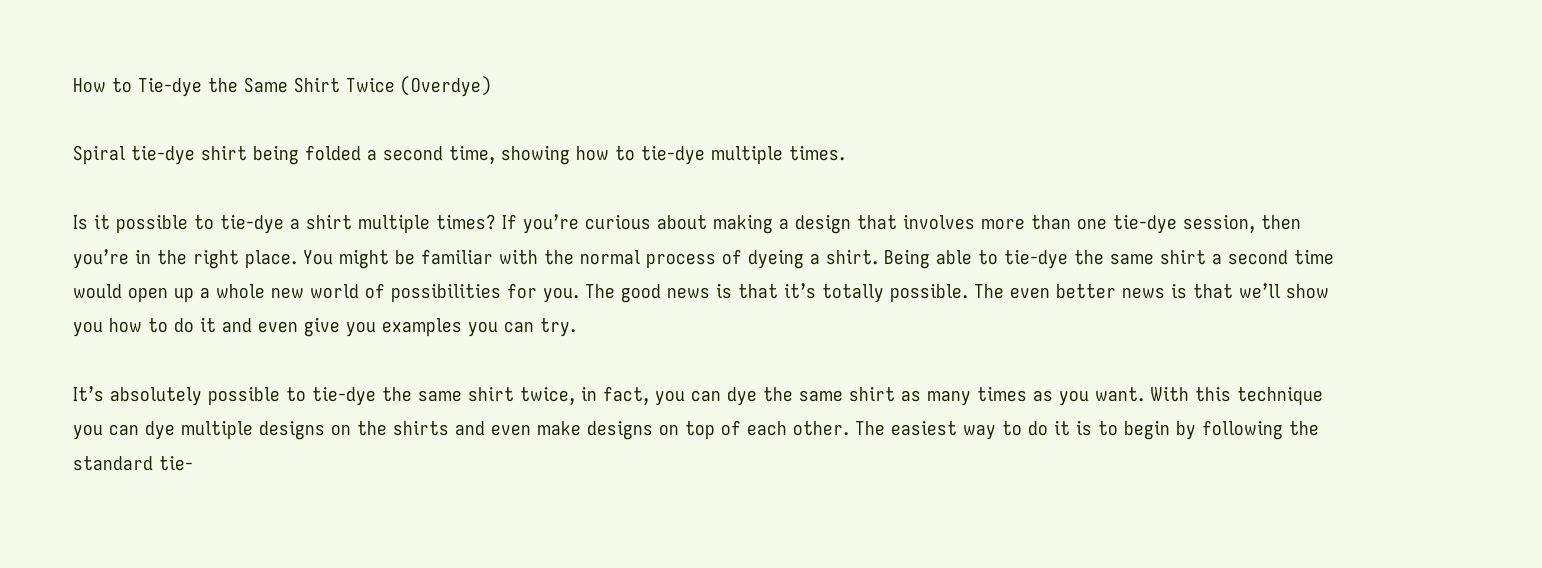How to Tie-dye the Same Shirt Twice (Overdye)

Spiral tie-dye shirt being folded a second time, showing how to tie-dye multiple times.

Is it possible to tie-dye a shirt multiple times? If you’re curious about making a design that involves more than one tie-dye session, then you’re in the right place. You might be familiar with the normal process of dyeing a shirt. Being able to tie-dye the same shirt a second time would open up a whole new world of possibilities for you. The good news is that it’s totally possible. The even better news is that we’ll show you how to do it and even give you examples you can try.

It’s absolutely possible to tie-dye the same shirt twice, in fact, you can dye the same shirt as many times as you want. With this technique you can dye multiple designs on the shirts and even make designs on top of each other. The easiest way to do it is to begin by following the standard tie-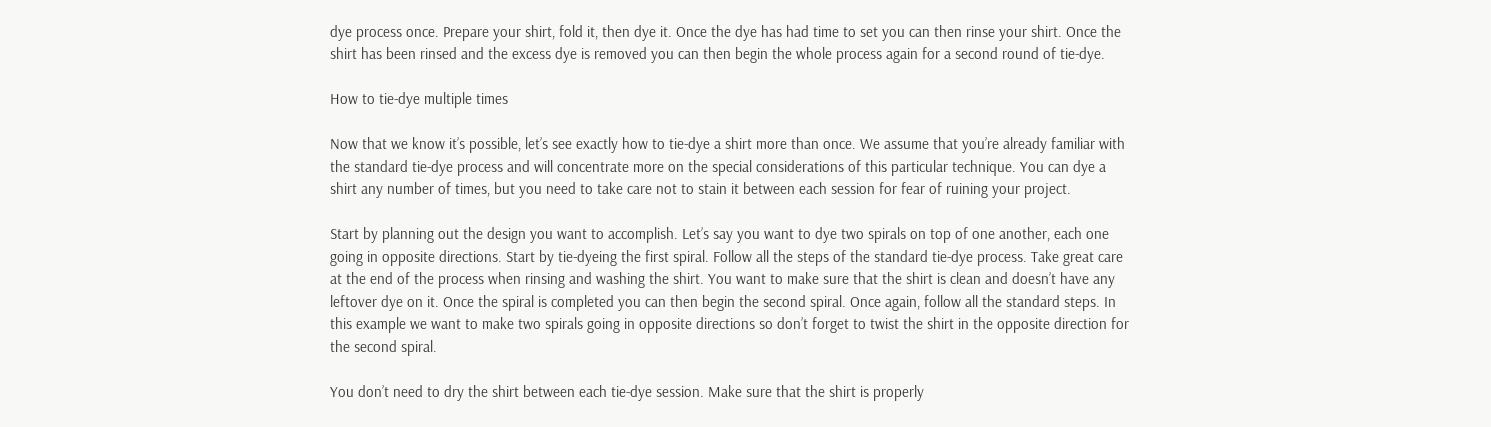dye process once. Prepare your shirt, fold it, then dye it. Once the dye has had time to set you can then rinse your shirt. Once the shirt has been rinsed and the excess dye is removed you can then begin the whole process again for a second round of tie-dye.

How to tie-dye multiple times

Now that we know it’s possible, let’s see exactly how to tie-dye a shirt more than once. We assume that you’re already familiar with the standard tie-dye process and will concentrate more on the special considerations of this particular technique. You can dye a shirt any number of times, but you need to take care not to stain it between each session for fear of ruining your project.

Start by planning out the design you want to accomplish. Let’s say you want to dye two spirals on top of one another, each one going in opposite directions. Start by tie-dyeing the first spiral. Follow all the steps of the standard tie-dye process. Take great care at the end of the process when rinsing and washing the shirt. You want to make sure that the shirt is clean and doesn’t have any leftover dye on it. Once the spiral is completed you can then begin the second spiral. Once again, follow all the standard steps. In this example we want to make two spirals going in opposite directions so don’t forget to twist the shirt in the opposite direction for the second spiral.

You don’t need to dry the shirt between each tie-dye session. Make sure that the shirt is properly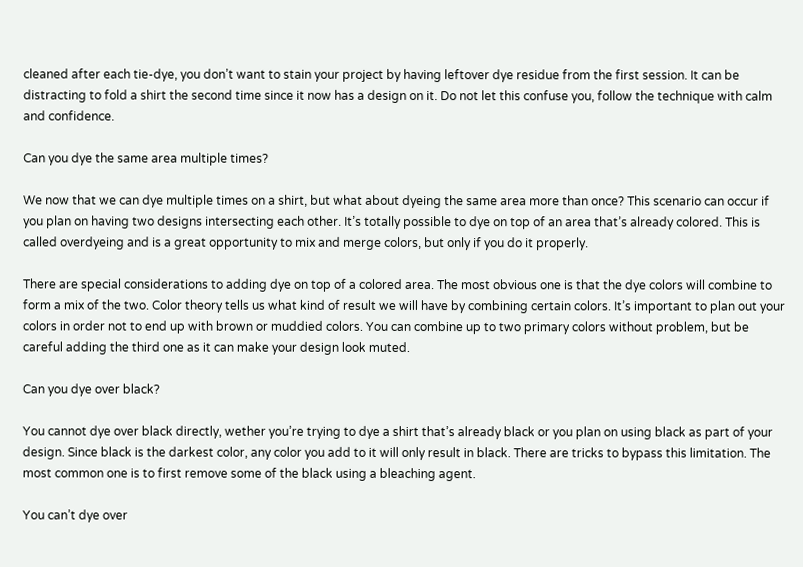cleaned after each tie-dye, you don’t want to stain your project by having leftover dye residue from the first session. It can be distracting to fold a shirt the second time since it now has a design on it. Do not let this confuse you, follow the technique with calm and confidence.

Can you dye the same area multiple times?

We now that we can dye multiple times on a shirt, but what about dyeing the same area more than once? This scenario can occur if you plan on having two designs intersecting each other. It’s totally possible to dye on top of an area that’s already colored. This is called overdyeing and is a great opportunity to mix and merge colors, but only if you do it properly.

There are special considerations to adding dye on top of a colored area. The most obvious one is that the dye colors will combine to form a mix of the two. Color theory tells us what kind of result we will have by combining certain colors. It’s important to plan out your colors in order not to end up with brown or muddied colors. You can combine up to two primary colors without problem, but be careful adding the third one as it can make your design look muted.

Can you dye over black?

You cannot dye over black directly, wether you’re trying to dye a shirt that’s already black or you plan on using black as part of your design. Since black is the darkest color, any color you add to it will only result in black. There are tricks to bypass this limitation. The most common one is to first remove some of the black using a bleaching agent.

You can’t dye over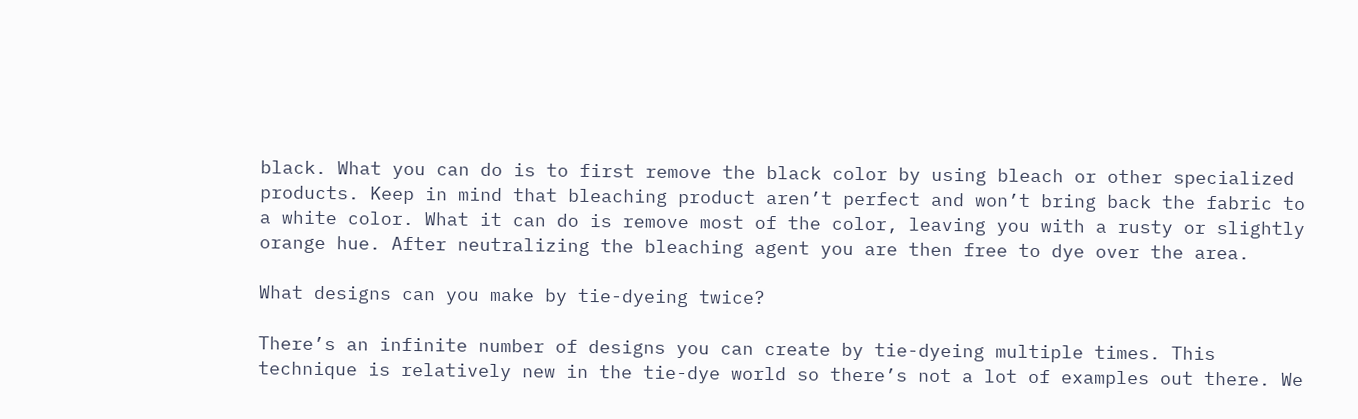black. What you can do is to first remove the black color by using bleach or other specialized products. Keep in mind that bleaching product aren’t perfect and won’t bring back the fabric to a white color. What it can do is remove most of the color, leaving you with a rusty or slightly orange hue. After neutralizing the bleaching agent you are then free to dye over the area.

What designs can you make by tie-dyeing twice?

There’s an infinite number of designs you can create by tie-dyeing multiple times. This technique is relatively new in the tie-dye world so there’s not a lot of examples out there. We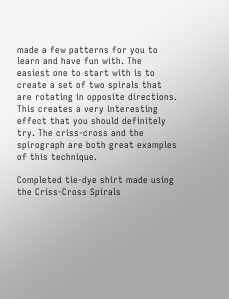made a few patterns for you to learn and have fun with. The easiest one to start with is to create a set of two spirals that are rotating in opposite directions. This creates a very interesting effect that you should definitely try. The criss-cross and the spirograph are both great examples of this technique.

Completed tie-dye shirt made using the Criss-Cross Spirals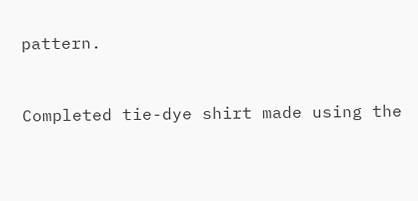pattern.


Completed tie-dye shirt made using the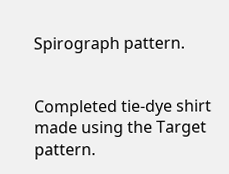Spirograph pattern.


Completed tie-dye shirt made using the Target pattern.